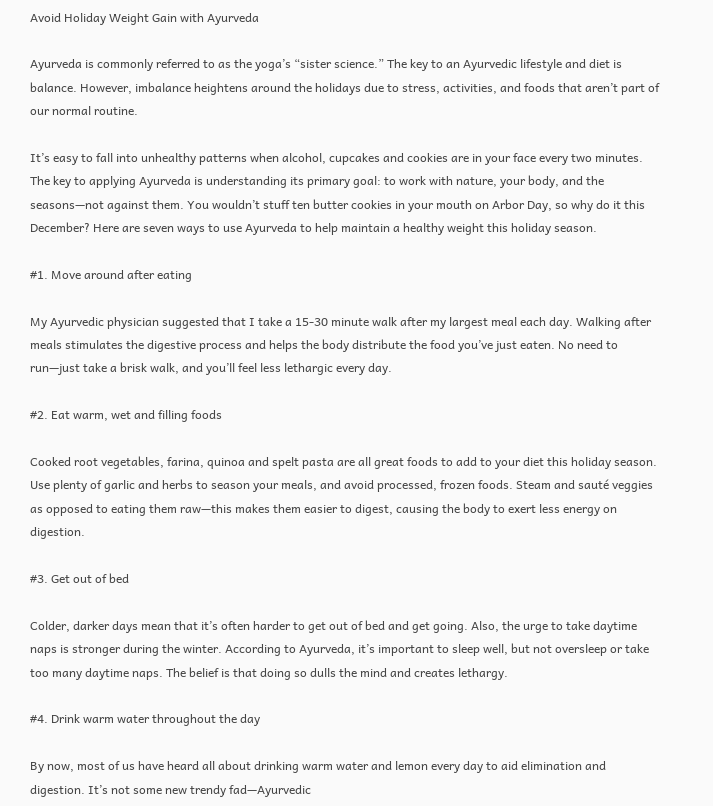Avoid Holiday Weight Gain with Ayurveda

Ayurveda is commonly referred to as the yoga’s “sister science.” The key to an Ayurvedic lifestyle and diet is balance. However, imbalance heightens around the holidays due to stress, activities, and foods that aren’t part of our normal routine.

It’s easy to fall into unhealthy patterns when alcohol, cupcakes and cookies are in your face every two minutes. The key to applying Ayurveda is understanding its primary goal: to work with nature, your body, and the seasons—not against them. You wouldn’t stuff ten butter cookies in your mouth on Arbor Day, so why do it this December? Here are seven ways to use Ayurveda to help maintain a healthy weight this holiday season.

#1. Move around after eating

My Ayurvedic physician suggested that I take a 15-30 minute walk after my largest meal each day. Walking after meals stimulates the digestive process and helps the body distribute the food you’ve just eaten. No need to run—just take a brisk walk, and you’ll feel less lethargic every day.

#2. Eat warm, wet and filling foods

Cooked root vegetables, farina, quinoa and spelt pasta are all great foods to add to your diet this holiday season. Use plenty of garlic and herbs to season your meals, and avoid processed, frozen foods. Steam and sauté veggies as opposed to eating them raw—this makes them easier to digest, causing the body to exert less energy on digestion.

#3. Get out of bed

Colder, darker days mean that it’s often harder to get out of bed and get going. Also, the urge to take daytime naps is stronger during the winter. According to Ayurveda, it’s important to sleep well, but not oversleep or take too many daytime naps. The belief is that doing so dulls the mind and creates lethargy.

#4. Drink warm water throughout the day

By now, most of us have heard all about drinking warm water and lemon every day to aid elimination and digestion. It’s not some new trendy fad—Ayurvedic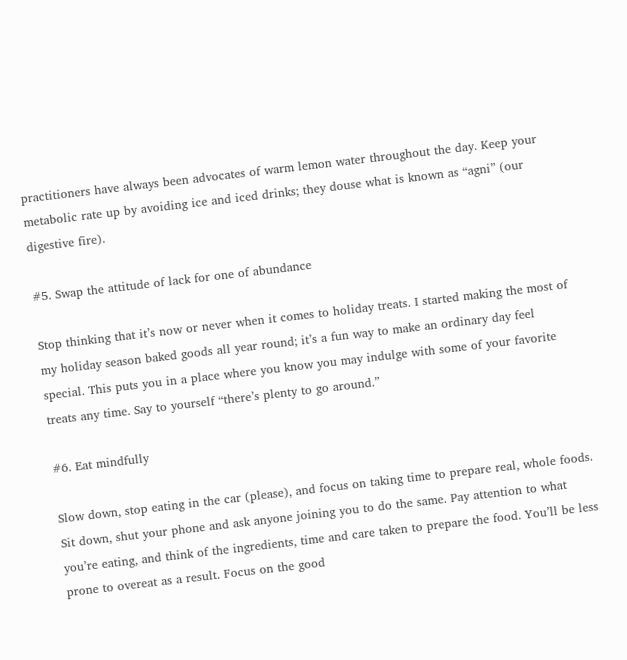practitioners have always been advocates of warm lemon water throughout the day. Keep your metabolic rate up by avoiding ice and iced drinks; they douse what is known as “agni” (our digestive fire).

#5. Swap the attitude of lack for one of abundance

Stop thinking that it’s now or never when it comes to holiday treats. I started making the most of my holiday season baked goods all year round; it’s a fun way to make an ordinary day feel special. This puts you in a place where you know you may indulge with some of your favorite treats any time. Say to yourself “there’s plenty to go around.”

#6. Eat mindfully

Slow down, stop eating in the car (please), and focus on taking time to prepare real, whole foods. Sit down, shut your phone and ask anyone joining you to do the same. Pay attention to what you’re eating, and think of the ingredients, time and care taken to prepare the food. You’ll be less prone to overeat as a result. Focus on the good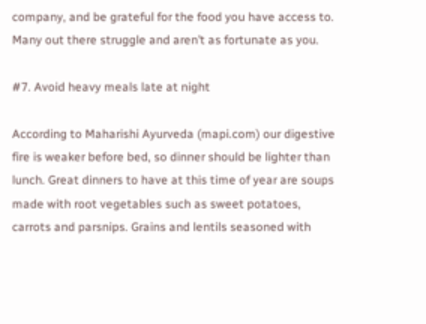company, and be grateful for the food you have access to. Many out there struggle and aren’t as fortunate as you.

#7. Avoid heavy meals late at night

According to Maharishi Ayurveda (mapi.com) our digestive fire is weaker before bed, so dinner should be lighter than lunch. Great dinners to have at this time of year are soups made with root vegetables such as sweet potatoes, carrots and parsnips. Grains and lentils seasoned with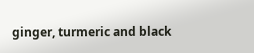ginger, turmeric and black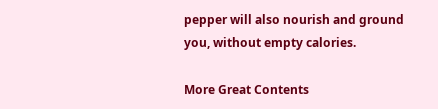pepper will also nourish and ground you, without empty calories.

More Great Contents